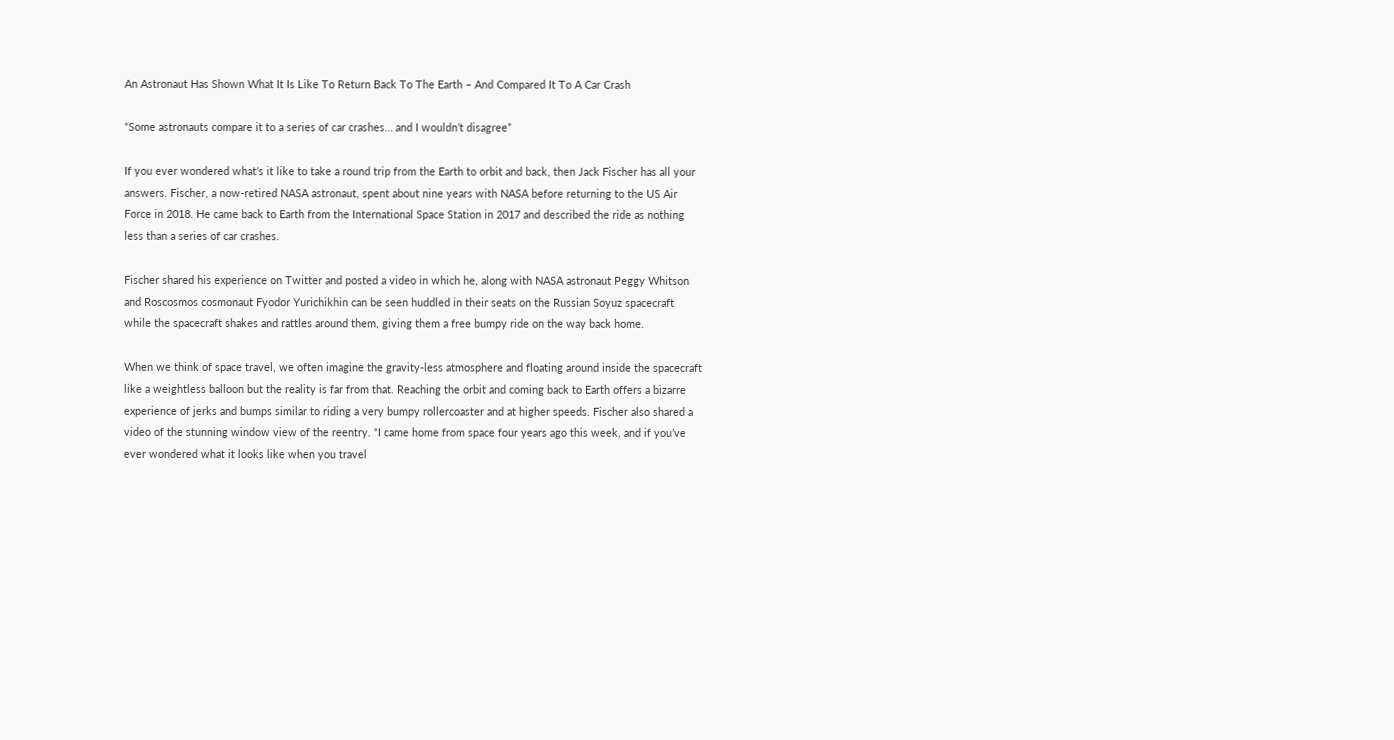An Astronaut Has Shown What It Is Like To Return Back To The Earth – And Compared It To A Car Crash

“Some astronauts compare it to a series of car crashes… and I wouldn’t disagree”

If you ever wondered what’s it like to take a round trip from the Earth to orbit and back, then Jack Fischer has all your answers. Fischer, a now-retired NASA astronaut, spent about nine years with NASA before returning to the US Air Force in 2018. He came back to Earth from the International Space Station in 2017 and described the ride as nothing less than a series of car crashes.

Fischer shared his experience on Twitter and posted a video in which he, along with NASA astronaut Peggy Whitson and Roscosmos cosmonaut Fyodor Yurichikhin can be seen huddled in their seats on the Russian Soyuz spacecraft while the spacecraft shakes and rattles around them, giving them a free bumpy ride on the way back home.

When we think of space travel, we often imagine the gravity-less atmosphere and floating around inside the spacecraft like a weightless balloon but the reality is far from that. Reaching the orbit and coming back to Earth offers a bizarre experience of jerks and bumps similar to riding a very bumpy rollercoaster and at higher speeds. Fischer also shared a video of the stunning window view of the reentry. “I came home from space four years ago this week, and if you’ve ever wondered what it looks like when you travel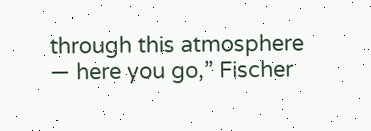through this atmosphere — here you go,” Fischer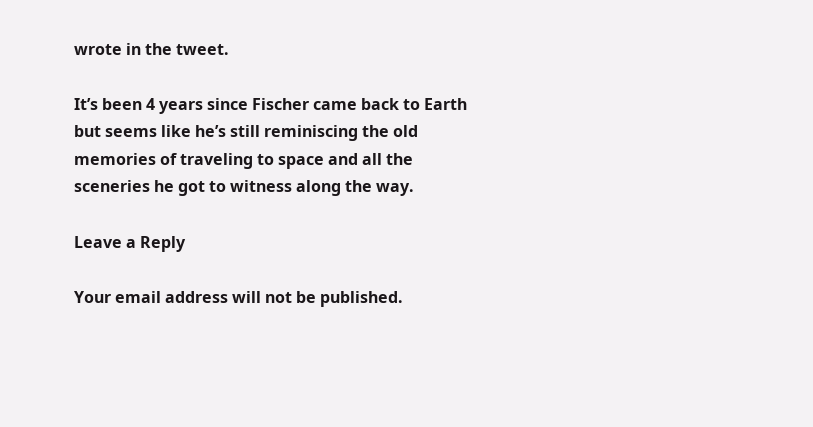wrote in the tweet.

It’s been 4 years since Fischer came back to Earth but seems like he’s still reminiscing the old memories of traveling to space and all the sceneries he got to witness along the way.

Leave a Reply

Your email address will not be published.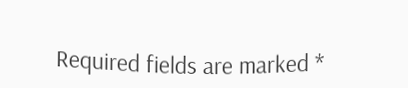Required fields are marked *